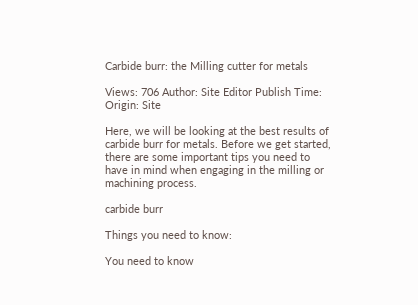Carbide burr: the Milling cutter for metals

Views: 706 Author: Site Editor Publish Time: Origin: Site

Here, we will be looking at the best results of carbide burr for metals. Before we get started, there are some important tips you need to have in mind when engaging in the milling or machining process.

carbide burr

Things you need to know:

You need to know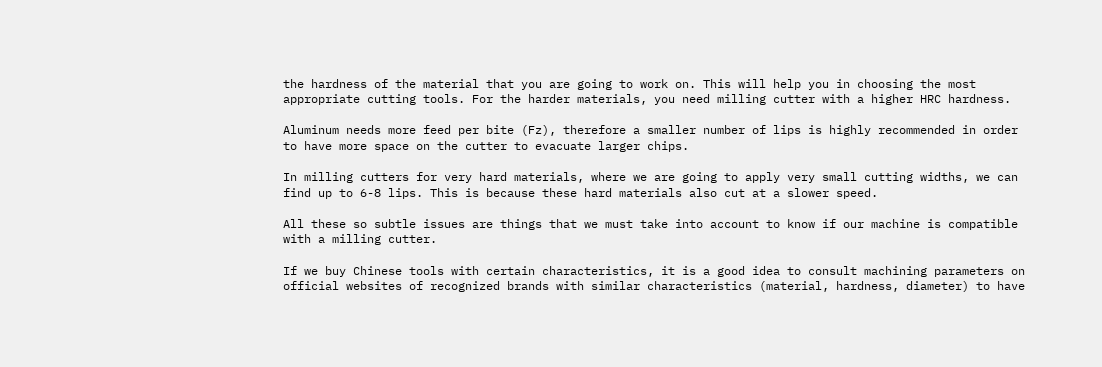the hardness of the material that you are going to work on. This will help you in choosing the most appropriate cutting tools. For the harder materials, you need milling cutter with a higher HRC hardness.

Aluminum needs more feed per bite (Fz), therefore a smaller number of lips is highly recommended in order to have more space on the cutter to evacuate larger chips.

In milling cutters for very hard materials, where we are going to apply very small cutting widths, we can find up to 6-8 lips. This is because these hard materials also cut at a slower speed.

All these so subtle issues are things that we must take into account to know if our machine is compatible with a milling cutter.

If we buy Chinese tools with certain characteristics, it is a good idea to consult machining parameters on official websites of recognized brands with similar characteristics (material, hardness, diameter) to have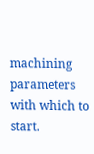machining parameters with which to start.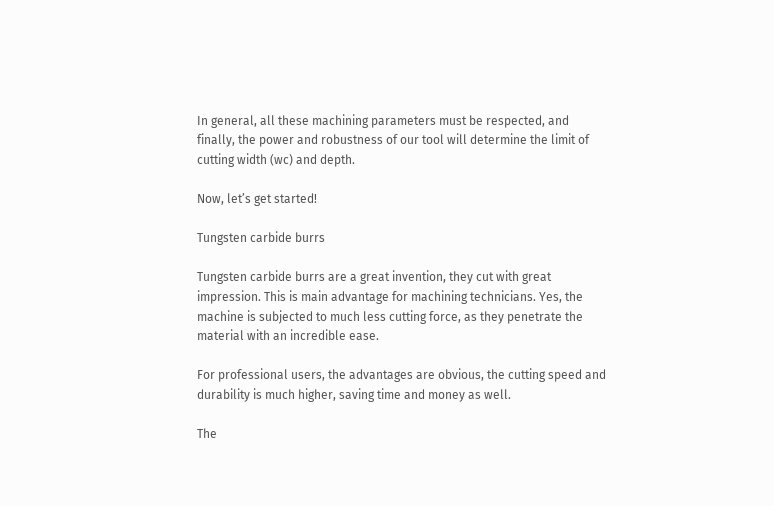In general, all these machining parameters must be respected, and finally, the power and robustness of our tool will determine the limit of cutting width (wc) and depth.

Now, let’s get started!

Tungsten carbide burrs

Tungsten carbide burrs are a great invention, they cut with great impression. This is main advantage for machining technicians. Yes, the machine is subjected to much less cutting force, as they penetrate the material with an incredible ease.

For professional users, the advantages are obvious, the cutting speed and durability is much higher, saving time and money as well.

The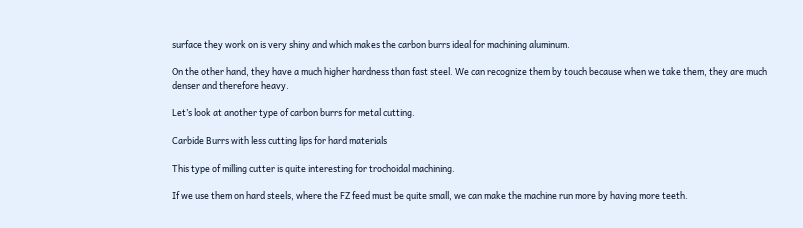surface they work on is very shiny and which makes the carbon burrs ideal for machining aluminum.

On the other hand, they have a much higher hardness than fast steel. We can recognize them by touch because when we take them, they are much denser and therefore heavy.

Let’s look at another type of carbon burrs for metal cutting.

Carbide Burrs with less cutting lips for hard materials

This type of milling cutter is quite interesting for trochoidal machining.

If we use them on hard steels, where the FZ feed must be quite small, we can make the machine run more by having more teeth.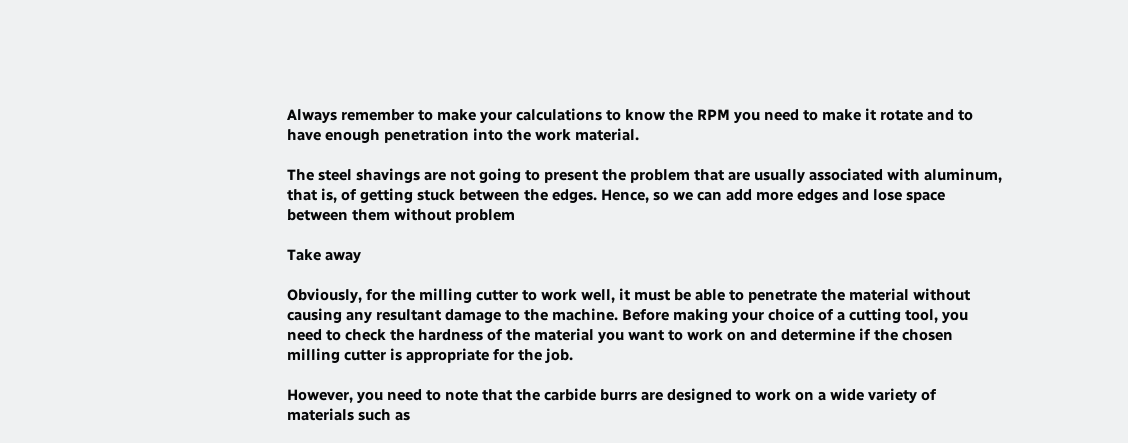Always remember to make your calculations to know the RPM you need to make it rotate and to have enough penetration into the work material.

The steel shavings are not going to present the problem that are usually associated with aluminum, that is, of getting stuck between the edges. Hence, so we can add more edges and lose space between them without problem

Take away

Obviously, for the milling cutter to work well, it must be able to penetrate the material without causing any resultant damage to the machine. Before making your choice of a cutting tool, you need to check the hardness of the material you want to work on and determine if the chosen milling cutter is appropriate for the job.

However, you need to note that the carbide burrs are designed to work on a wide variety of materials such as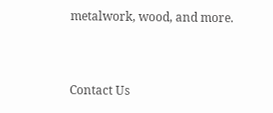metalwork, wood, and more.


Contact Us